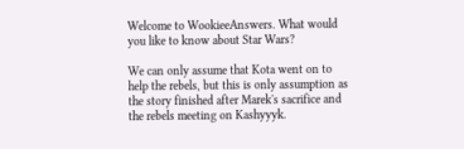Welcome to WookieeAnswers. What would you like to know about Star Wars?

We can only assume that Kota went on to help the rebels, but this is only assumption as the story finished after Marek's sacrifice and the rebels meeting on Kashyyyk.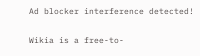Ad blocker interference detected!

Wikia is a free-to-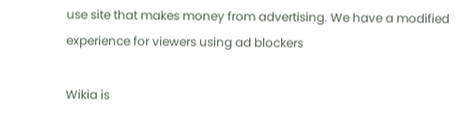use site that makes money from advertising. We have a modified experience for viewers using ad blockers

Wikia is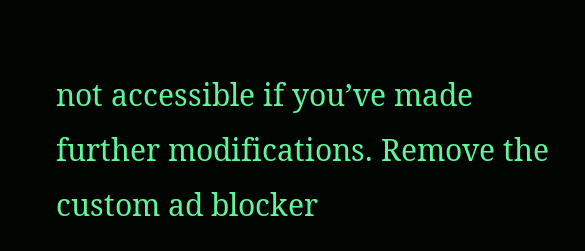not accessible if you’ve made further modifications. Remove the custom ad blocker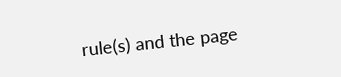rule(s) and the page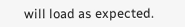will load as expected.